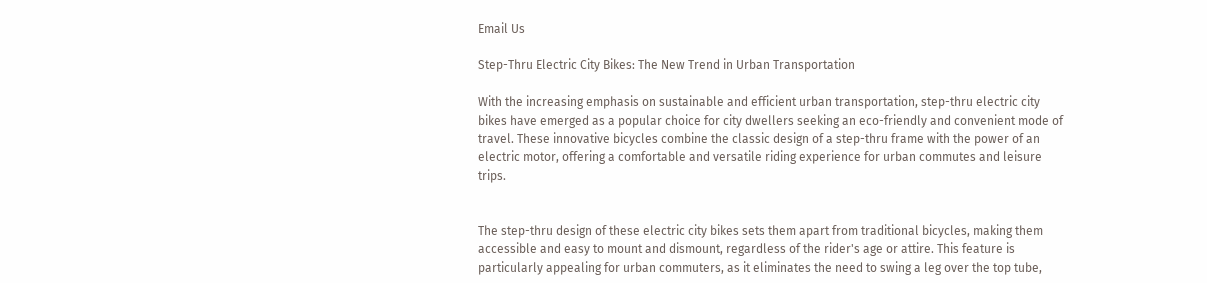Email Us

Step-Thru Electric City Bikes: The New Trend in Urban Transportation

With the increasing emphasis on sustainable and efficient urban transportation, step-thru electric city bikes have emerged as a popular choice for city dwellers seeking an eco-friendly and convenient mode of travel. These innovative bicycles combine the classic design of a step-thru frame with the power of an electric motor, offering a comfortable and versatile riding experience for urban commutes and leisure trips.


The step-thru design of these electric city bikes sets them apart from traditional bicycles, making them accessible and easy to mount and dismount, regardless of the rider's age or attire. This feature is particularly appealing for urban commuters, as it eliminates the need to swing a leg over the top tube,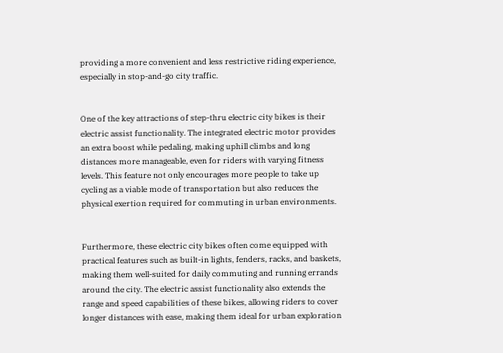providing a more convenient and less restrictive riding experience, especially in stop-and-go city traffic.


One of the key attractions of step-thru electric city bikes is their electric assist functionality. The integrated electric motor provides an extra boost while pedaling, making uphill climbs and long distances more manageable, even for riders with varying fitness levels. This feature not only encourages more people to take up cycling as a viable mode of transportation but also reduces the physical exertion required for commuting in urban environments.


Furthermore, these electric city bikes often come equipped with practical features such as built-in lights, fenders, racks, and baskets, making them well-suited for daily commuting and running errands around the city. The electric assist functionality also extends the range and speed capabilities of these bikes, allowing riders to cover longer distances with ease, making them ideal for urban exploration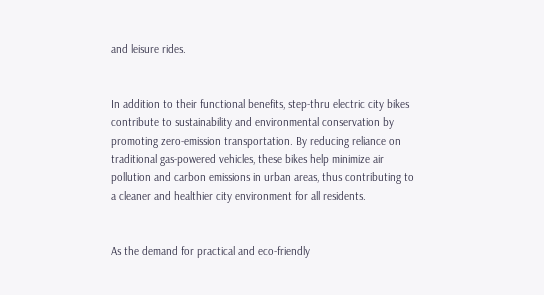and leisure rides.


In addition to their functional benefits, step-thru electric city bikes contribute to sustainability and environmental conservation by promoting zero-emission transportation. By reducing reliance on traditional gas-powered vehicles, these bikes help minimize air pollution and carbon emissions in urban areas, thus contributing to a cleaner and healthier city environment for all residents.


As the demand for practical and eco-friendly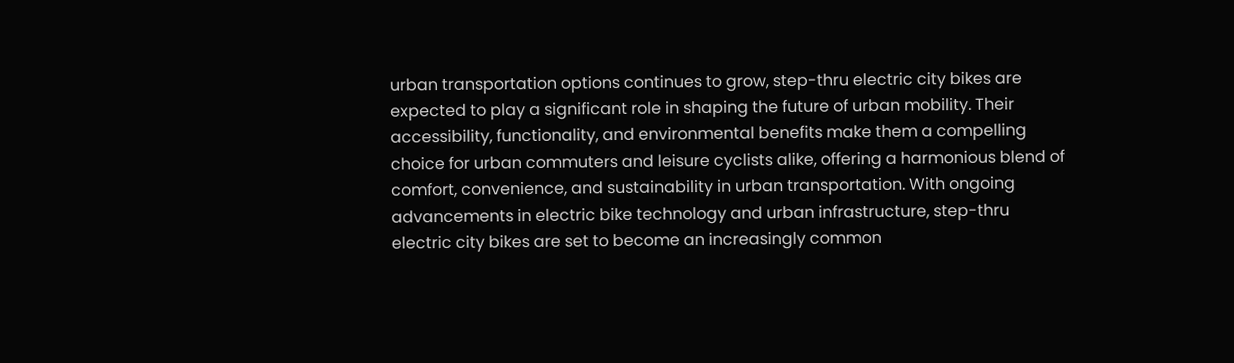urban transportation options continues to grow, step-thru electric city bikes are expected to play a significant role in shaping the future of urban mobility. Their accessibility, functionality, and environmental benefits make them a compelling choice for urban commuters and leisure cyclists alike, offering a harmonious blend of comfort, convenience, and sustainability in urban transportation. With ongoing advancements in electric bike technology and urban infrastructure, step-thru electric city bikes are set to become an increasingly common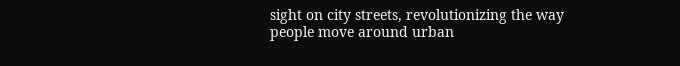sight on city streets, revolutionizing the way people move around urban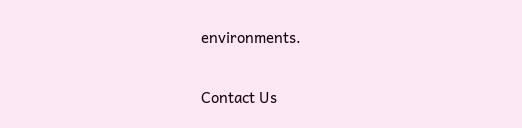environments.

Contact Us